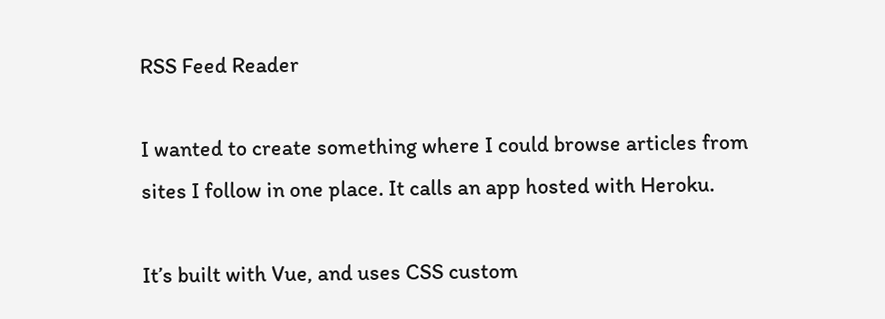RSS Feed Reader

I wanted to create something where I could browse articles from sites I follow in one place. It calls an app hosted with Heroku.

It’s built with Vue, and uses CSS custom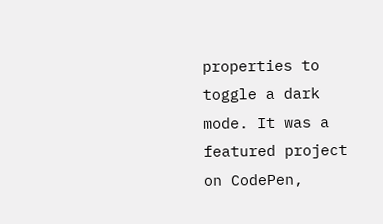properties to toggle a dark mode. It was a featured project on CodePen,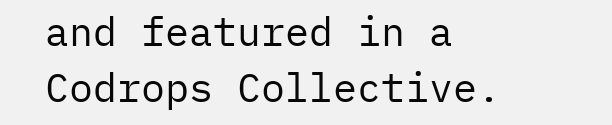and featured in a Codrops Collective.